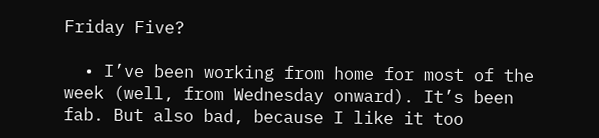Friday Five?

  • I’ve been working from home for most of the week (well, from Wednesday onward). It’s been fab. But also bad, because I like it too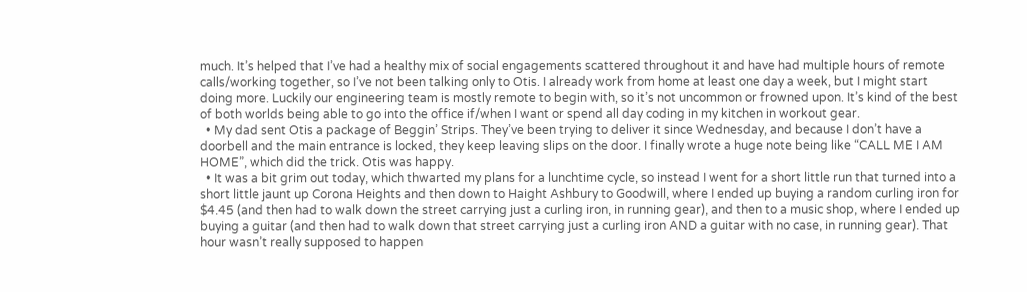much. It’s helped that I’ve had a healthy mix of social engagements scattered throughout it and have had multiple hours of remote calls/working together, so I’ve not been talking only to Otis. I already work from home at least one day a week, but I might start doing more. Luckily our engineering team is mostly remote to begin with, so it’s not uncommon or frowned upon. It’s kind of the best of both worlds being able to go into the office if/when I want or spend all day coding in my kitchen in workout gear.
  • My dad sent Otis a package of Beggin’ Strips. They’ve been trying to deliver it since Wednesday, and because I don’t have a doorbell and the main entrance is locked, they keep leaving slips on the door. I finally wrote a huge note being like “CALL ME I AM HOME”, which did the trick. Otis was happy.
  • It was a bit grim out today, which thwarted my plans for a lunchtime cycle, so instead I went for a short little run that turned into a short little jaunt up Corona Heights and then down to Haight Ashbury to Goodwill, where I ended up buying a random curling iron for $4.45 (and then had to walk down the street carrying just a curling iron, in running gear), and then to a music shop, where I ended up buying a guitar (and then had to walk down that street carrying just a curling iron AND a guitar with no case, in running gear). That hour wasn’t really supposed to happen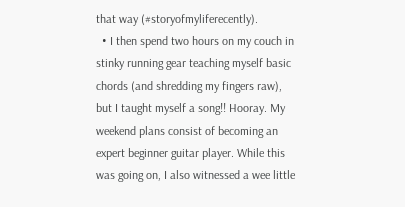that way (#storyofmyliferecently).
  • I then spend two hours on my couch in stinky running gear teaching myself basic chords (and shredding my fingers raw), but I taught myself a song!! Hooray. My weekend plans consist of becoming an expert beginner guitar player. While this was going on, I also witnessed a wee little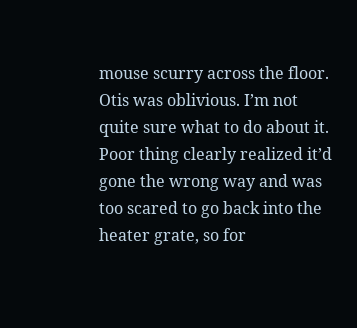mouse scurry across the floor. Otis was oblivious. I’m not quite sure what to do about it. Poor thing clearly realized it’d gone the wrong way and was too scared to go back into the heater grate, so for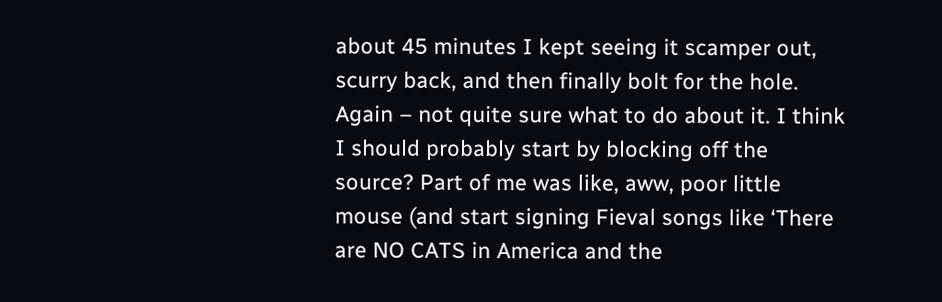about 45 minutes I kept seeing it scamper out, scurry back, and then finally bolt for the hole. Again – not quite sure what to do about it. I think I should probably start by blocking off the source? Part of me was like, aww, poor little mouse (and start signing Fieval songs like ‘There are NO CATS in America and the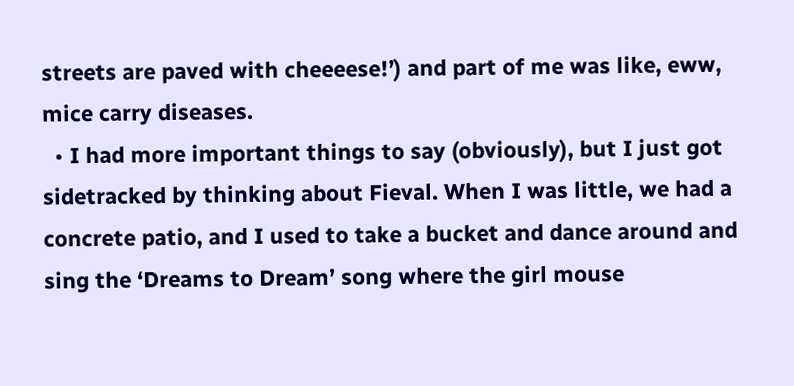streets are paved with cheeeese!’) and part of me was like, eww, mice carry diseases.
  • I had more important things to say (obviously), but I just got sidetracked by thinking about Fieval. When I was little, we had a concrete patio, and I used to take a bucket and dance around and sing the ‘Dreams to Dream’ song where the girl mouse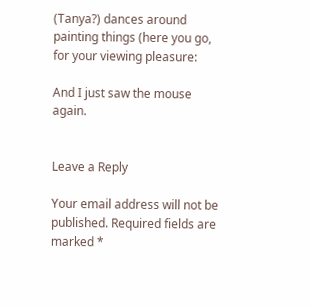(Tanya?) dances around painting things (here you go, for your viewing pleasure:

And I just saw the mouse again.


Leave a Reply

Your email address will not be published. Required fields are marked *